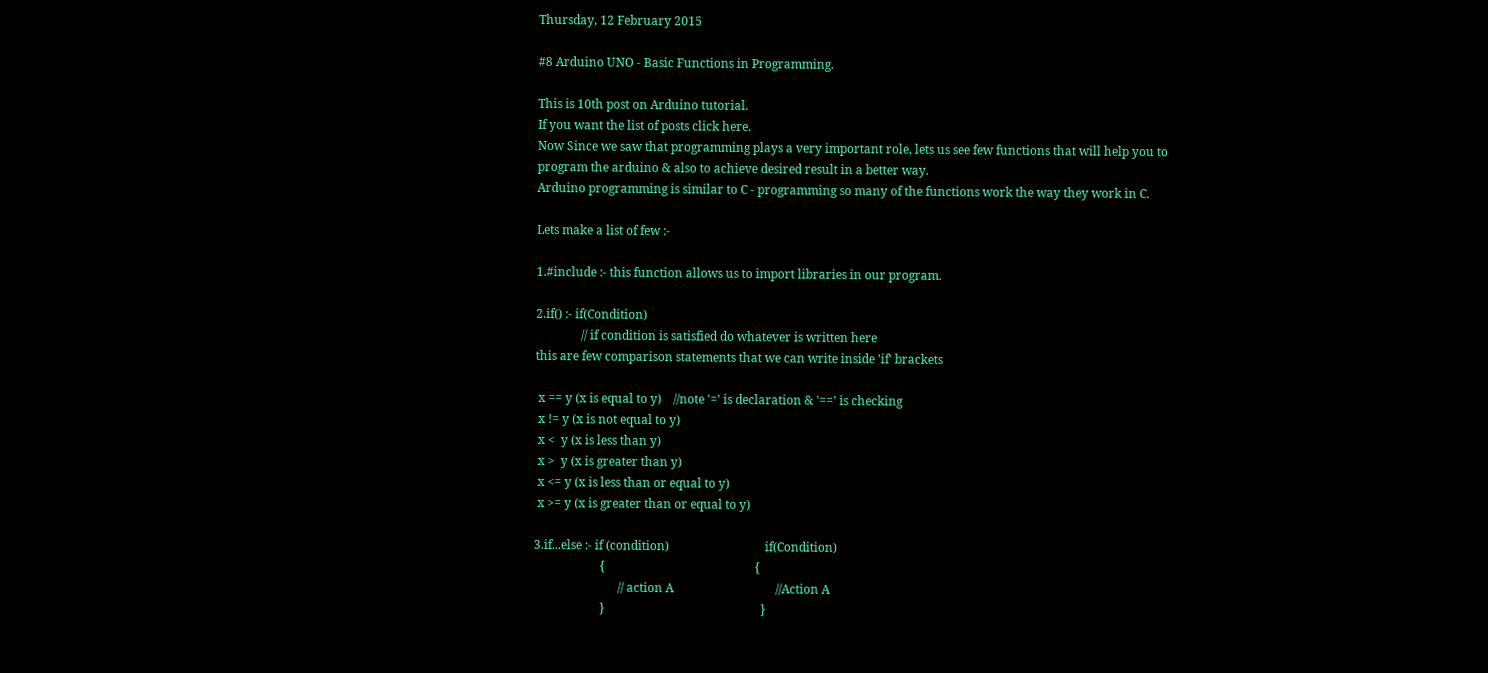Thursday, 12 February 2015

#8 Arduino UNO - Basic Functions in Programming.

This is 10th post on Arduino tutorial.
If you want the list of posts click here.
Now Since we saw that programming plays a very important role, lets us see few functions that will help you to program the arduino & also to achieve desired result in a better way.
Arduino programming is similar to C - programming so many of the functions work the way they work in C.

Lets make a list of few :-

1.#include :- this function allows us to import libraries in our program.

2.if() :- if(Condition)
               // if condition is satisfied do whatever is written here
this are few comparison statements that we can write inside 'if' brackets

 x == y (x is equal to y)    //note '=' is declaration & '==' is checking
 x != y (x is not equal to y)
 x <  y (x is less than y)
 x >  y (x is greater than y)
 x <= y (x is less than or equal to y)
 x >= y (x is greater than or equal to y)

3.if...else :- if (condition)                                if(Condition)
                      {                                                  {
                            // action A                                  //Action A
                      }                                                    }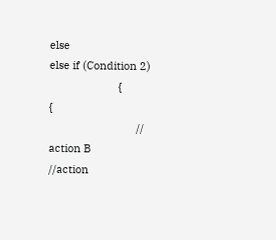else                                                  else if (Condition 2)
                       {                                                             {
                             // action B                                              //action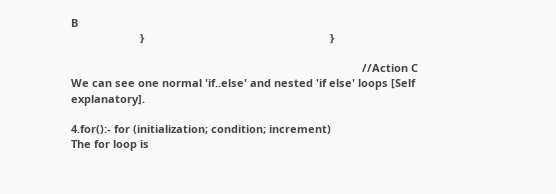B
                       }                                                              }

                                                                                                 //Action C
We can see one normal 'if..else' and nested 'if else' loops [Self explanatory].

4.for():- for (initialization; condition; increment)
The for loop is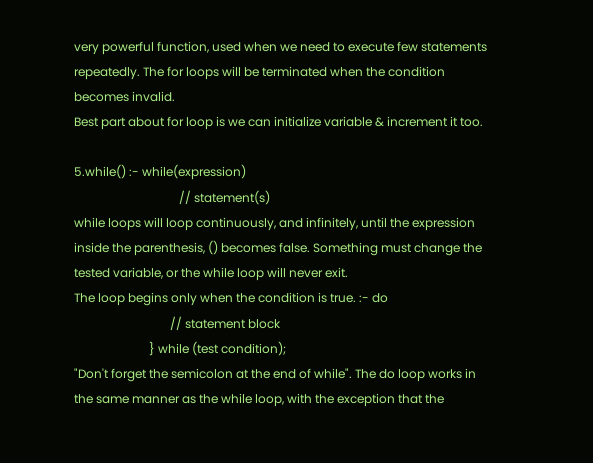very powerful function, used when we need to execute few statements repeatedly. The for loops will be terminated when the condition becomes invalid.
Best part about for loop is we can initialize variable & increment it too.

5.while() :- while(expression)
                                   // statement(s)
while loops will loop continuously, and infinitely, until the expression inside the parenthesis, () becomes false. Something must change the tested variable, or the while loop will never exit.
The loop begins only when the condition is true. :- do
                                // statement block
                         } while (test condition);
"Don't forget the semicolon at the end of while". The do loop works in the same manner as the while loop, with the exception that the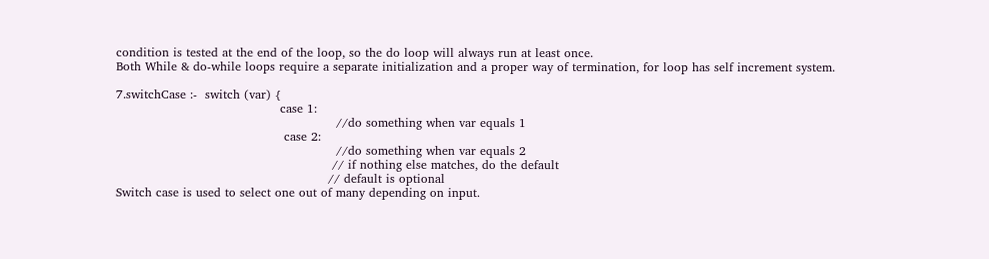condition is tested at the end of the loop, so the do loop will always run at least once.
Both While & do-while loops require a separate initialization and a proper way of termination, for loop has self increment system.

7.switchCase :-  switch (var) {
                                         case 1:
                                                       //do something when var equals 1
                                          case 2:
                                                       //do something when var equals 2
                                                      // if nothing else matches, do the default
                                                     // default is optional
Switch case is used to select one out of many depending on input.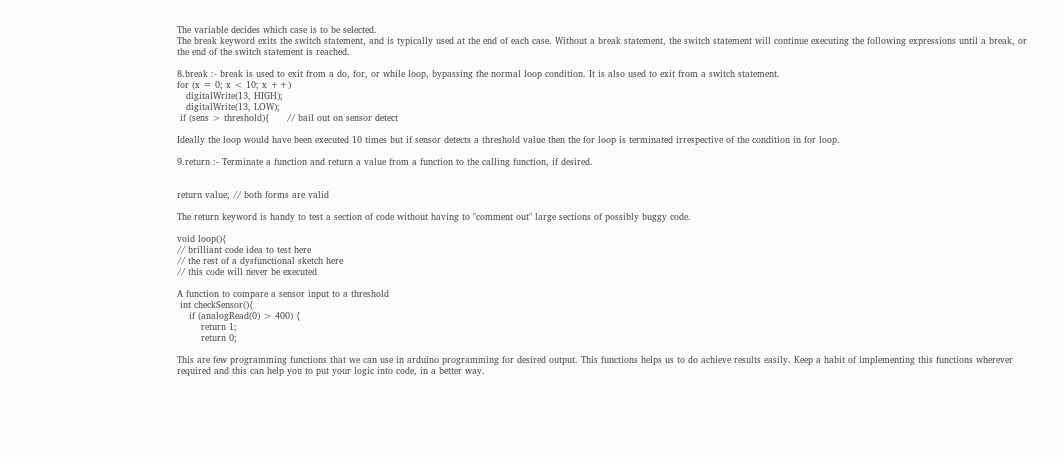The variable decides which case is to be selected.
The break keyword exits the switch statement, and is typically used at the end of each case. Without a break statement, the switch statement will continue executing the following expressions until a break, or the end of the switch statement is reached.

8.break :- break is used to exit from a do, for, or while loop, bypassing the normal loop condition. It is also used to exit from a switch statement.
for (x = 0; x < 10; x ++)
   digitalWrite(13, HIGH);
   digitalWrite(13, LOW);
 if (sens > threshold){      // bail out on sensor detect

Ideally the loop would have been executed 10 times but if sensor detects a threshold value then the for loop is terminated irrespective of the condition in for loop.

9.return :- Terminate a function and return a value from a function to the calling function, if desired.


return value; // both forms are valid

The return keyword is handy to test a section of code without having to "comment out" large sections of possibly buggy code.

void loop(){
// brilliant code idea to test here
// the rest of a dysfunctional sketch here
// this code will never be executed

A function to compare a sensor input to a threshold
 int checkSensor(){
    if (analogRead(0) > 400) {
        return 1;
        return 0;

This are few programming functions that we can use in arduino programming for desired output. This functions helps us to do achieve results easily. Keep a habit of implementing this functions wherever required and this can help you to put your logic into code, in a better way.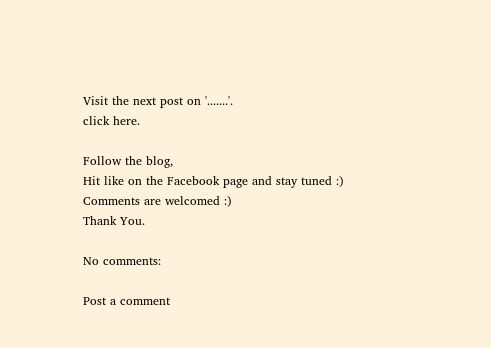Visit the next post on '.......'.
click here.

Follow the blog,
Hit like on the Facebook page and stay tuned :)
Comments are welcomed :)
Thank You.

No comments:

Post a comment